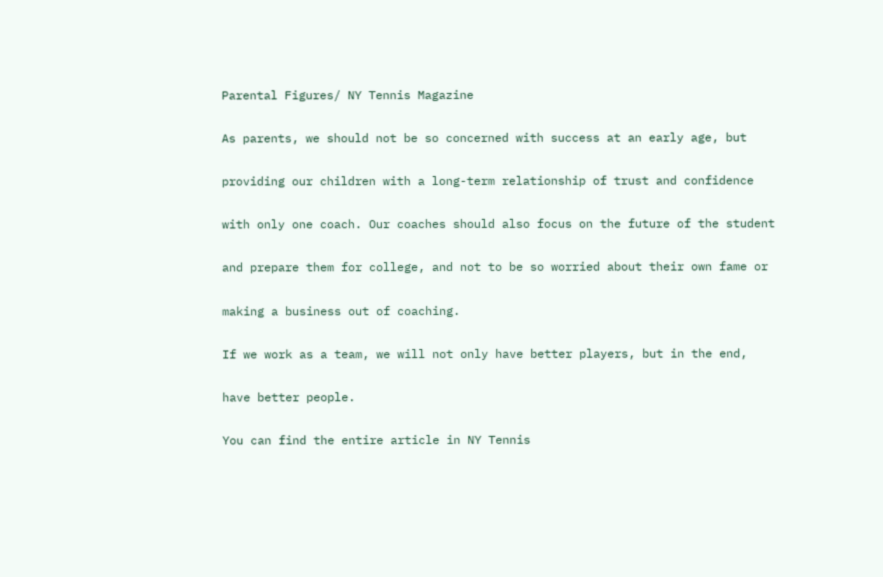Parental Figures/ NY Tennis Magazine

As parents, we should not be so concerned with success at an early age, but

providing our children with a long-term relationship of trust and confidence

with only one coach. Our coaches should also focus on the future of the student

and prepare them for college, and not to be so worried about their own fame or

making a business out of coaching.

If we work as a team, we will not only have better players, but in the end,

have better people.

You can find the entire article in NY Tennis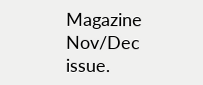Magazine Nov/Dec issue.